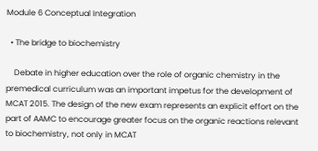Module 6 Conceptual Integration

  • The bridge to biochemistry

    Debate in higher education over the role of organic chemistry in the premedical curriculum was an important impetus for the development of MCAT 2015. The design of the new exam represents an explicit effort on the part of AAMC to encourage greater focus on the organic reactions relevant to biochemistry, not only in MCAT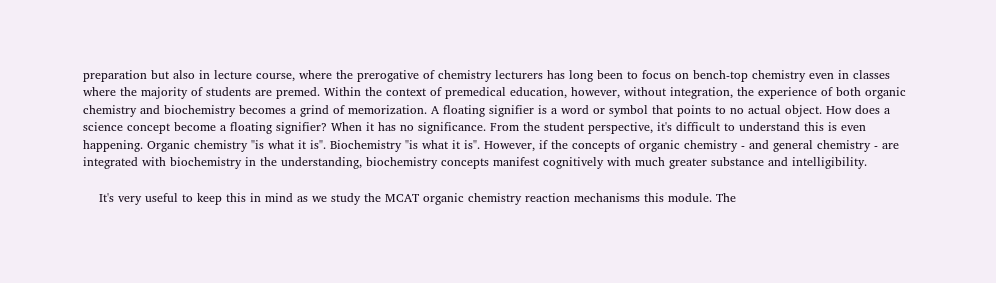preparation but also in lecture course, where the prerogative of chemistry lecturers has long been to focus on bench-top chemistry even in classes where the majority of students are premed. Within the context of premedical education, however, without integration, the experience of both organic chemistry and biochemistry becomes a grind of memorization. A floating signifier is a word or symbol that points to no actual object. How does a science concept become a floating signifier? When it has no significance. From the student perspective, it's difficult to understand this is even happening. Organic chemistry "is what it is". Biochemistry "is what it is". However, if the concepts of organic chemistry - and general chemistry - are integrated with biochemistry in the understanding, biochemistry concepts manifest cognitively with much greater substance and intelligibility.

    It's very useful to keep this in mind as we study the MCAT organic chemistry reaction mechanisms this module. The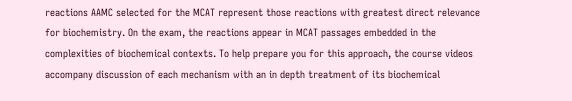reactions AAMC selected for the MCAT represent those reactions with greatest direct relevance for biochemistry. On the exam, the reactions appear in MCAT passages embedded in the complexities of biochemical contexts. To help prepare you for this approach, the course videos accompany discussion of each mechanism with an in depth treatment of its biochemical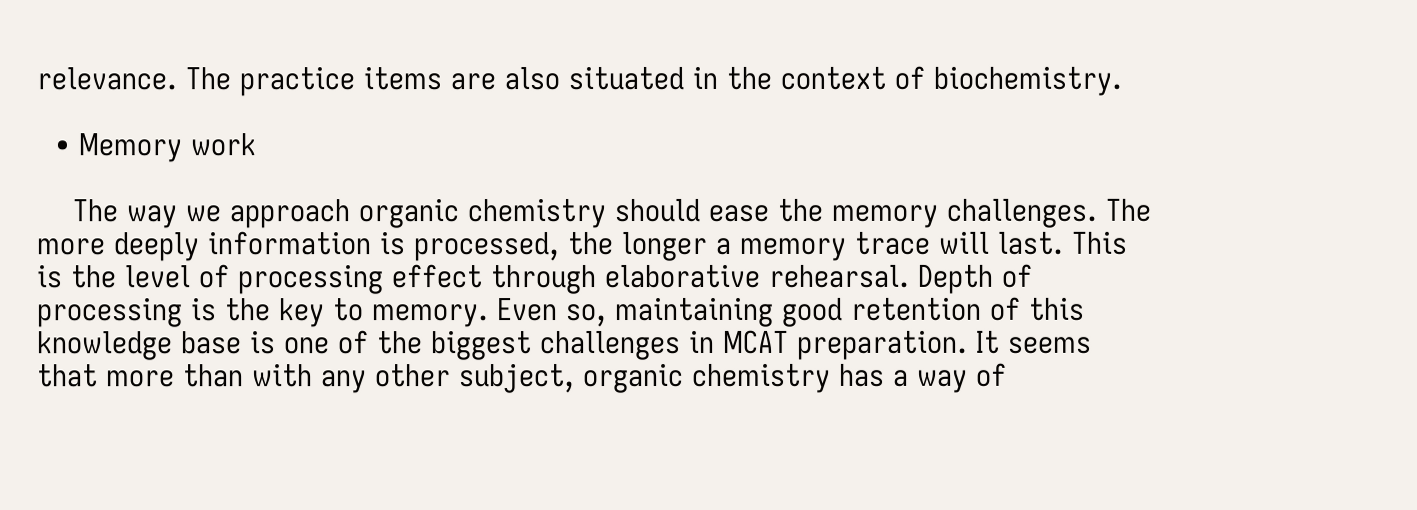relevance. The practice items are also situated in the context of biochemistry.

  • Memory work

    The way we approach organic chemistry should ease the memory challenges. The more deeply information is processed, the longer a memory trace will last. This is the level of processing effect through elaborative rehearsal. Depth of processing is the key to memory. Even so, maintaining good retention of this knowledge base is one of the biggest challenges in MCAT preparation. It seems that more than with any other subject, organic chemistry has a way of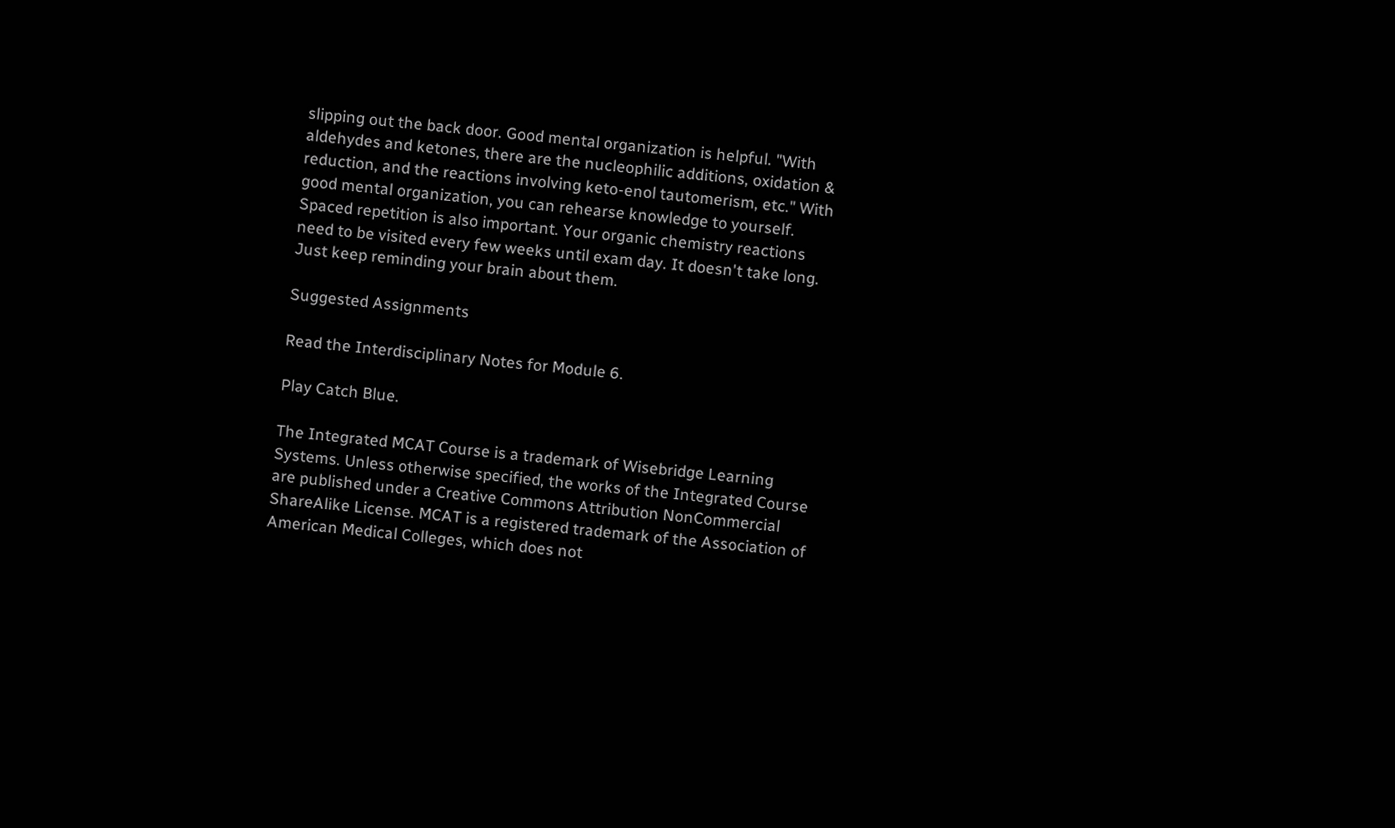slipping out the back door. Good mental organization is helpful. "With aldehydes and ketones, there are the nucleophilic additions, oxidation & reduction, and the reactions involving keto-enol tautomerism, etc." With good mental organization, you can rehearse knowledge to yourself. Spaced repetition is also important. Your organic chemistry reactions need to be visited every few weeks until exam day. It doesn't take long. Just keep reminding your brain about them.

Suggested Assignments

Read the Interdisciplinary Notes for Module 6.

Play Catch Blue.

The Integrated MCAT Course is a trademark of Wisebridge Learning Systems. Unless otherwise specified, the works of the Integrated Course are published under a Creative Commons Attribution NonCommercial ShareAlike License. MCAT is a registered trademark of the Association of American Medical Colleges, which does not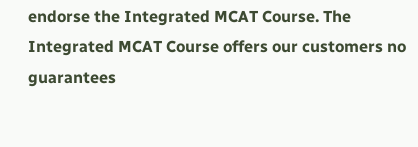endorse the Integrated MCAT Course. The Integrated MCAT Course offers our customers no guarantees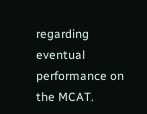regarding eventual performance on the MCAT.